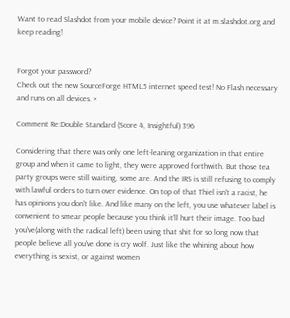Want to read Slashdot from your mobile device? Point it at m.slashdot.org and keep reading!


Forgot your password?
Check out the new SourceForge HTML5 internet speed test! No Flash necessary and runs on all devices. ×

Comment Re:Double Standard (Score 4, Insightful) 396

Considering that there was only one left-leaning organization in that entire group and when it came to light, they were approved forthwith. But those tea party groups were still waiting, some are. And the IRS is still refusing to comply with lawful orders to turn over evidence. On top of that Thiel isn't a racist, he has opinions you don't like. And like many on the left, you use whatever label is convenient to smear people because you think it'll hurt their image. Too bad you've(along with the radical left) been using that shit for so long now that people believe all you've done is cry wolf. Just like the whining about how everything is sexist, or against women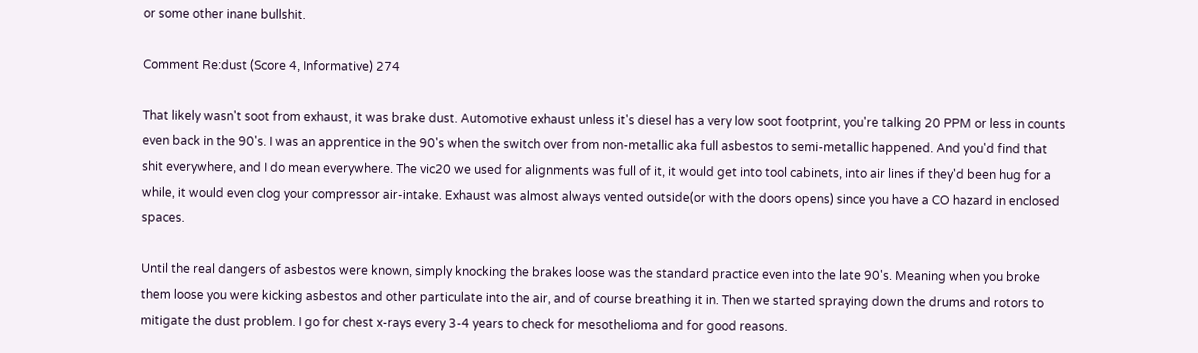or some other inane bullshit.

Comment Re:dust (Score 4, Informative) 274

That likely wasn't soot from exhaust, it was brake dust. Automotive exhaust unless it's diesel has a very low soot footprint, you're talking 20 PPM or less in counts even back in the 90's. I was an apprentice in the 90's when the switch over from non-metallic aka full asbestos to semi-metallic happened. And you'd find that shit everywhere, and I do mean everywhere. The vic20 we used for alignments was full of it, it would get into tool cabinets, into air lines if they'd been hug for a while, it would even clog your compressor air-intake. Exhaust was almost always vented outside(or with the doors opens) since you have a CO hazard in enclosed spaces.

Until the real dangers of asbestos were known, simply knocking the brakes loose was the standard practice even into the late 90's. Meaning when you broke them loose you were kicking asbestos and other particulate into the air, and of course breathing it in. Then we started spraying down the drums and rotors to mitigate the dust problem. I go for chest x-rays every 3-4 years to check for mesothelioma and for good reasons.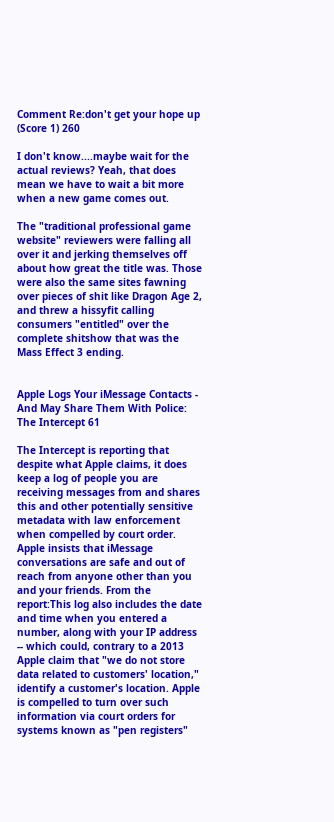Comment Re:don't get your hope up (Score 1) 260

I don't know....maybe wait for the actual reviews? Yeah, that does mean we have to wait a bit more when a new game comes out.

The "traditional professional game website" reviewers were falling all over it and jerking themselves off about how great the title was. Those were also the same sites fawning over pieces of shit like Dragon Age 2, and threw a hissyfit calling consumers "entitled" over the complete shitshow that was the Mass Effect 3 ending.


Apple Logs Your iMessage Contacts - And May Share Them With Police: The Intercept 61

The Intercept is reporting that despite what Apple claims, it does keep a log of people you are receiving messages from and shares this and other potentially sensitive metadata with law enforcement when compelled by court order. Apple insists that iMessage conversations are safe and out of reach from anyone other than you and your friends. From the report:This log also includes the date and time when you entered a number, along with your IP address -- which could, contrary to a 2013 Apple claim that "we do not store data related to customers' location," identify a customer's location. Apple is compelled to turn over such information via court orders for systems known as "pen registers"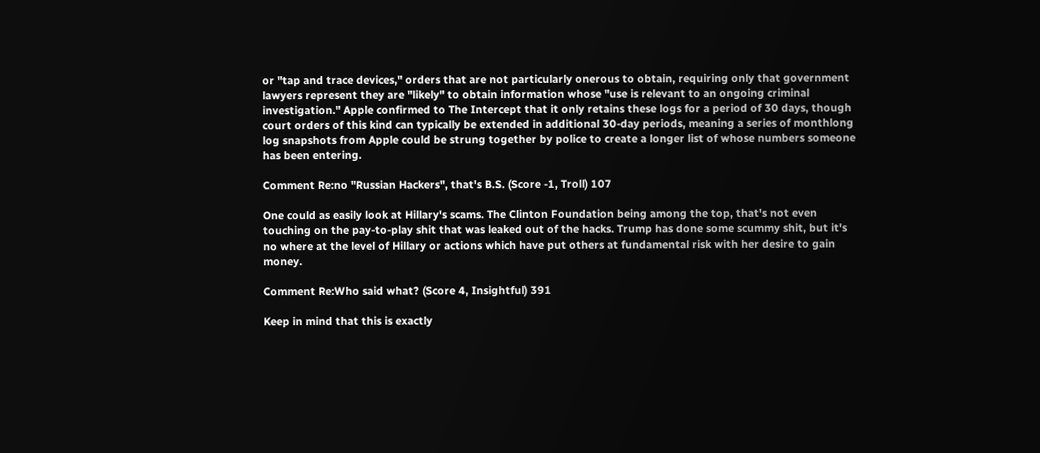or "tap and trace devices," orders that are not particularly onerous to obtain, requiring only that government lawyers represent they are "likely" to obtain information whose "use is relevant to an ongoing criminal investigation." Apple confirmed to The Intercept that it only retains these logs for a period of 30 days, though court orders of this kind can typically be extended in additional 30-day periods, meaning a series of monthlong log snapshots from Apple could be strung together by police to create a longer list of whose numbers someone has been entering.

Comment Re:no "Russian Hackers", that's B.S. (Score -1, Troll) 107

One could as easily look at Hillary's scams. The Clinton Foundation being among the top, that's not even touching on the pay-to-play shit that was leaked out of the hacks. Trump has done some scummy shit, but it's no where at the level of Hillary or actions which have put others at fundamental risk with her desire to gain money.

Comment Re:Who said what? (Score 4, Insightful) 391

Keep in mind that this is exactly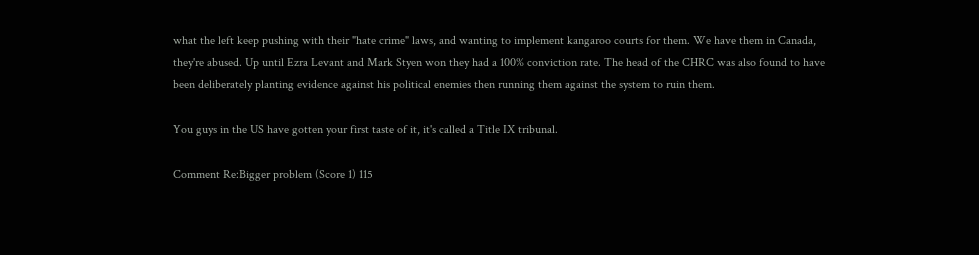what the left keep pushing with their "hate crime" laws, and wanting to implement kangaroo courts for them. We have them in Canada, they're abused. Up until Ezra Levant and Mark Styen won they had a 100% conviction rate. The head of the CHRC was also found to have been deliberately planting evidence against his political enemies then running them against the system to ruin them.

You guys in the US have gotten your first taste of it, it's called a Title IX tribunal.

Comment Re:Bigger problem (Score 1) 115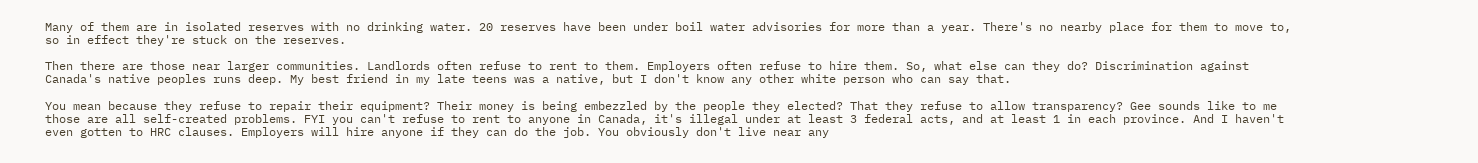Many of them are in isolated reserves with no drinking water. 20 reserves have been under boil water advisories for more than a year. There's no nearby place for them to move to, so in effect they're stuck on the reserves.

Then there are those near larger communities. Landlords often refuse to rent to them. Employers often refuse to hire them. So, what else can they do? Discrimination against Canada's native peoples runs deep. My best friend in my late teens was a native, but I don't know any other white person who can say that.

You mean because they refuse to repair their equipment? Their money is being embezzled by the people they elected? That they refuse to allow transparency? Gee sounds like to me those are all self-created problems. FYI you can't refuse to rent to anyone in Canada, it's illegal under at least 3 federal acts, and at least 1 in each province. And I haven't even gotten to HRC clauses. Employers will hire anyone if they can do the job. You obviously don't live near any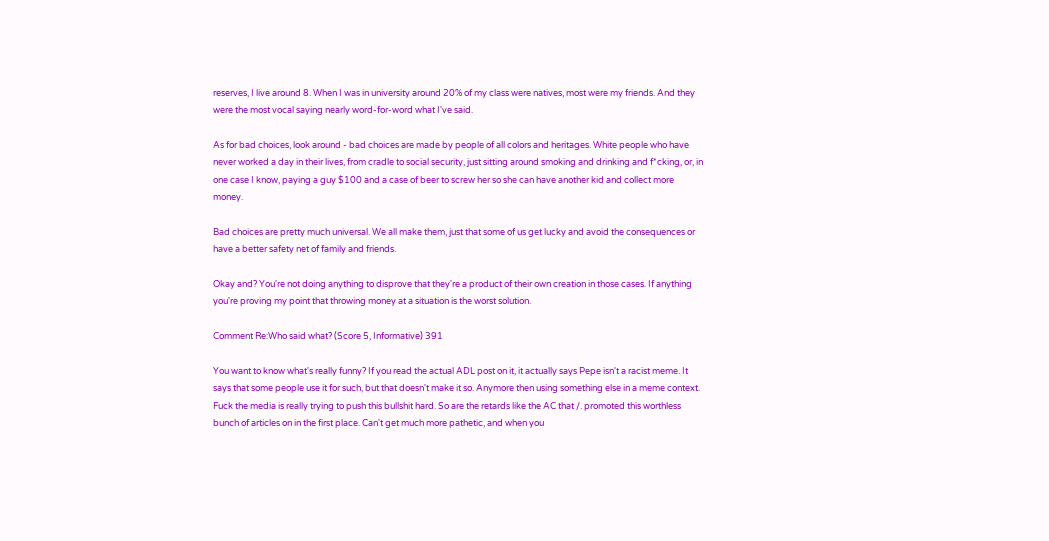reserves, I live around 8. When I was in university around 20% of my class were natives, most were my friends. And they were the most vocal saying nearly word-for-word what I've said.

As for bad choices, look around - bad choices are made by people of all colors and heritages. White people who have never worked a day in their lives, from cradle to social security, just sitting around smoking and drinking and f*cking, or, in one case I know, paying a guy $100 and a case of beer to screw her so she can have another kid and collect more money.

Bad choices are pretty much universal. We all make them, just that some of us get lucky and avoid the consequences or have a better safety net of family and friends.

Okay and? You're not doing anything to disprove that they're a product of their own creation in those cases. If anything you're proving my point that throwing money at a situation is the worst solution.

Comment Re:Who said what? (Score 5, Informative) 391

You want to know what's really funny? If you read the actual ADL post on it, it actually says Pepe isn't a racist meme. It says that some people use it for such, but that doesn't make it so. Anymore then using something else in a meme context. Fuck the media is really trying to push this bullshit hard. So are the retards like the AC that /. promoted this worthless bunch of articles on in the first place. Can't get much more pathetic, and when you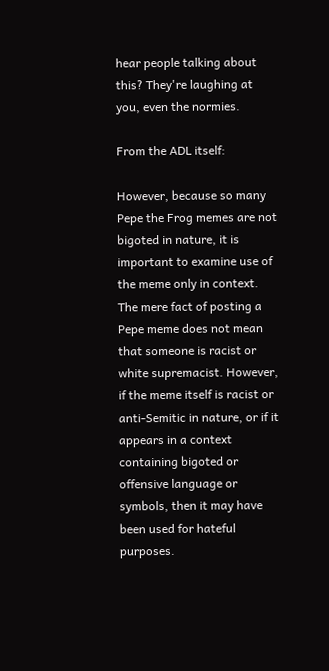hear people talking about this? They're laughing at you, even the normies.

From the ADL itself:

However, because so many Pepe the Frog memes are not bigoted in nature, it is important to examine use of the meme only in context. The mere fact of posting a Pepe meme does not mean that someone is racist or white supremacist. However, if the meme itself is racist or anti-Semitic in nature, or if it appears in a context containing bigoted or offensive language or symbols, then it may have been used for hateful purposes.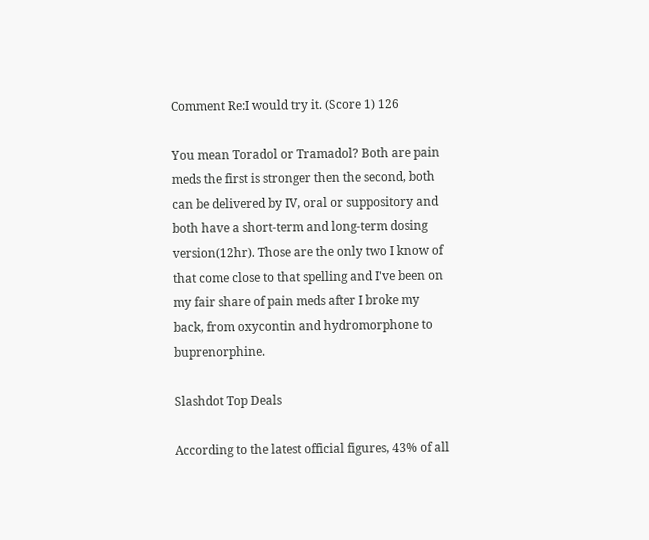Comment Re:I would try it. (Score 1) 126

You mean Toradol or Tramadol? Both are pain meds the first is stronger then the second, both can be delivered by IV, oral or suppository and both have a short-term and long-term dosing version(12hr). Those are the only two I know of that come close to that spelling and I've been on my fair share of pain meds after I broke my back, from oxycontin and hydromorphone to buprenorphine.

Slashdot Top Deals

According to the latest official figures, 43% of all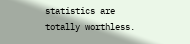statistics are totally worthless.